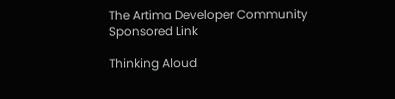The Artima Developer Community
Sponsored Link

Thinking Aloud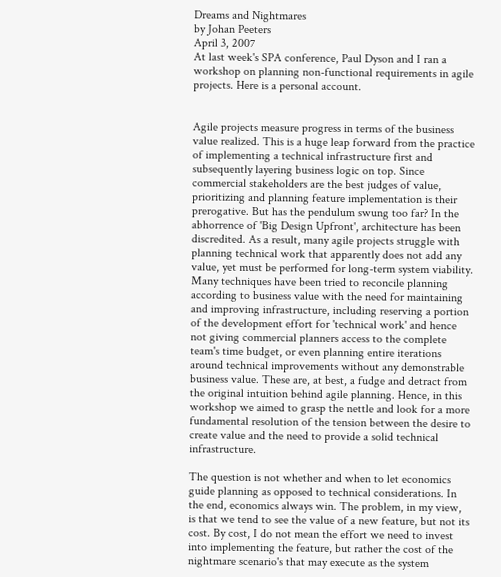Dreams and Nightmares
by Johan Peeters
April 3, 2007
At last week's SPA conference, Paul Dyson and I ran a workshop on planning non-functional requirements in agile projects. Here is a personal account.


Agile projects measure progress in terms of the business value realized. This is a huge leap forward from the practice of implementing a technical infrastructure first and subsequently layering business logic on top. Since commercial stakeholders are the best judges of value, prioritizing and planning feature implementation is their prerogative. But has the pendulum swung too far? In the abhorrence of 'Big Design Upfront', architecture has been discredited. As a result, many agile projects struggle with planning technical work that apparently does not add any value, yet must be performed for long-term system viability. Many techniques have been tried to reconcile planning according to business value with the need for maintaining and improving infrastructure, including reserving a portion of the development effort for 'technical work' and hence not giving commercial planners access to the complete team's time budget, or even planning entire iterations around technical improvements without any demonstrable business value. These are, at best, a fudge and detract from the original intuition behind agile planning. Hence, in this workshop we aimed to grasp the nettle and look for a more fundamental resolution of the tension between the desire to create value and the need to provide a solid technical infrastructure.

The question is not whether and when to let economics guide planning as opposed to technical considerations. In the end, economics always win. The problem, in my view, is that we tend to see the value of a new feature, but not its cost. By cost, I do not mean the effort we need to invest into implementing the feature, but rather the cost of the nightmare scenario's that may execute as the system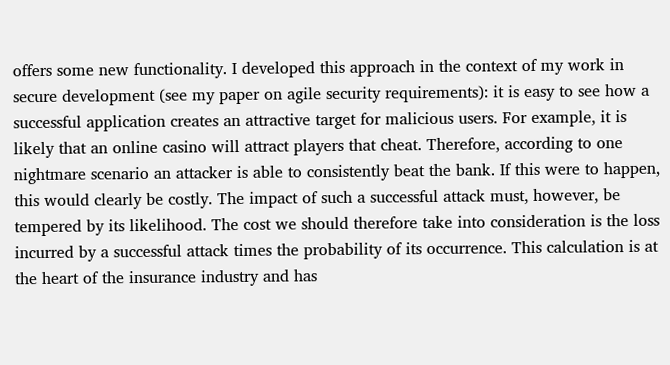offers some new functionality. I developed this approach in the context of my work in secure development (see my paper on agile security requirements): it is easy to see how a successful application creates an attractive target for malicious users. For example, it is likely that an online casino will attract players that cheat. Therefore, according to one nightmare scenario an attacker is able to consistently beat the bank. If this were to happen, this would clearly be costly. The impact of such a successful attack must, however, be tempered by its likelihood. The cost we should therefore take into consideration is the loss incurred by a successful attack times the probability of its occurrence. This calculation is at the heart of the insurance industry and has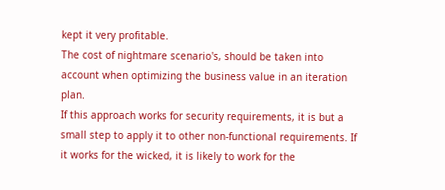kept it very profitable.
The cost of nightmare scenario's, should be taken into account when optimizing the business value in an iteration plan.
If this approach works for security requirements, it is but a small step to apply it to other non-functional requirements. If it works for the wicked, it is likely to work for the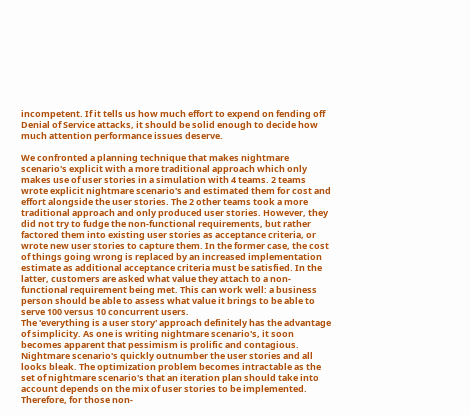incompetent. If it tells us how much effort to expend on fending off Denial of Service attacks, it should be solid enough to decide how much attention performance issues deserve.

We confronted a planning technique that makes nightmare scenario's explicit with a more traditional approach which only makes use of user stories in a simulation with 4 teams. 2 teams wrote explicit nightmare scenario's and estimated them for cost and effort alongside the user stories. The 2 other teams took a more traditional approach and only produced user stories. However, they did not try to fudge the non-functional requirements, but rather factored them into existing user stories as acceptance criteria, or wrote new user stories to capture them. In the former case, the cost of things going wrong is replaced by an increased implementation estimate as additional acceptance criteria must be satisfied. In the latter, customers are asked what value they attach to a non-functional requirement being met. This can work well: a business person should be able to assess what value it brings to be able to serve 100 versus 10 concurrent users.
The 'everything is a user story' approach definitely has the advantage of simplicity. As one is writing nightmare scenario's, it soon becomes apparent that pessimism is prolific and contagious. Nightmare scenario's quickly outnumber the user stories and all looks bleak. The optimization problem becomes intractable as the set of nightmare scenario's that an iteration plan should take into account depends on the mix of user stories to be implemented. Therefore, for those non-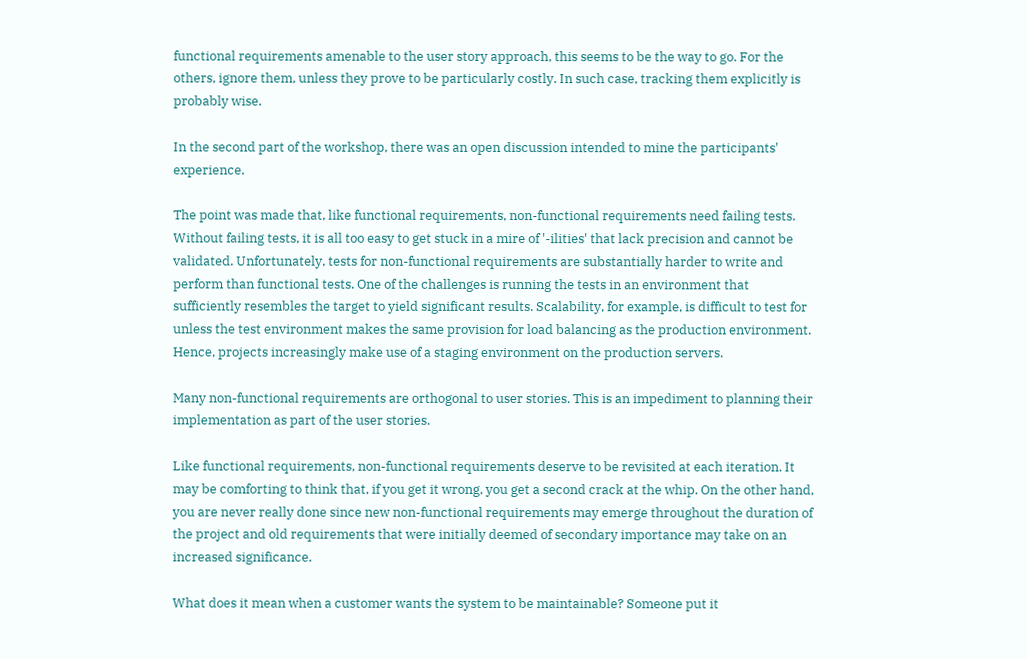functional requirements amenable to the user story approach, this seems to be the way to go. For the others, ignore them, unless they prove to be particularly costly. In such case, tracking them explicitly is probably wise.

In the second part of the workshop, there was an open discussion intended to mine the participants' experience.

The point was made that, like functional requirements, non-functional requirements need failing tests. Without failing tests, it is all too easy to get stuck in a mire of '-ilities' that lack precision and cannot be validated. Unfortunately, tests for non-functional requirements are substantially harder to write and perform than functional tests. One of the challenges is running the tests in an environment that sufficiently resembles the target to yield significant results. Scalability, for example, is difficult to test for unless the test environment makes the same provision for load balancing as the production environment. Hence, projects increasingly make use of a staging environment on the production servers.

Many non-functional requirements are orthogonal to user stories. This is an impediment to planning their implementation as part of the user stories.

Like functional requirements, non-functional requirements deserve to be revisited at each iteration. It may be comforting to think that, if you get it wrong, you get a second crack at the whip. On the other hand, you are never really done since new non-functional requirements may emerge throughout the duration of the project and old requirements that were initially deemed of secondary importance may take on an increased significance.

What does it mean when a customer wants the system to be maintainable? Someone put it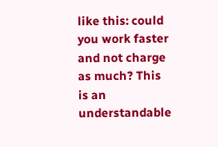like this: could you work faster and not charge as much? This is an understandable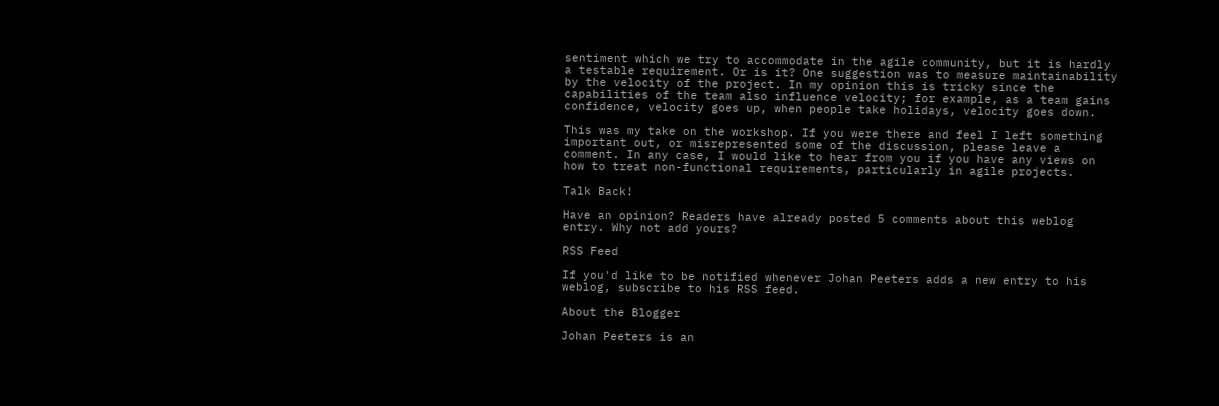sentiment which we try to accommodate in the agile community, but it is hardly a testable requirement. Or is it? One suggestion was to measure maintainability by the velocity of the project. In my opinion this is tricky since the capabilities of the team also influence velocity; for example, as a team gains confidence, velocity goes up, when people take holidays, velocity goes down.

This was my take on the workshop. If you were there and feel I left something important out, or misrepresented some of the discussion, please leave a comment. In any case, I would like to hear from you if you have any views on how to treat non-functional requirements, particularly in agile projects.

Talk Back!

Have an opinion? Readers have already posted 5 comments about this weblog entry. Why not add yours?

RSS Feed

If you'd like to be notified whenever Johan Peeters adds a new entry to his weblog, subscribe to his RSS feed.

About the Blogger

Johan Peeters is an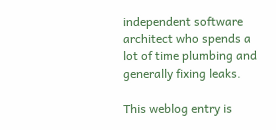independent software architect who spends a lot of time plumbing and generally fixing leaks.

This weblog entry is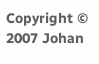Copyright © 2007 Johan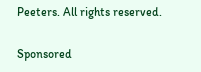Peeters. All rights reserved.

Sponsored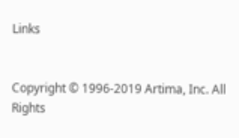Links


Copyright © 1996-2019 Artima, Inc. All Rights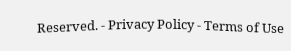Reserved. - Privacy Policy - Terms of Use